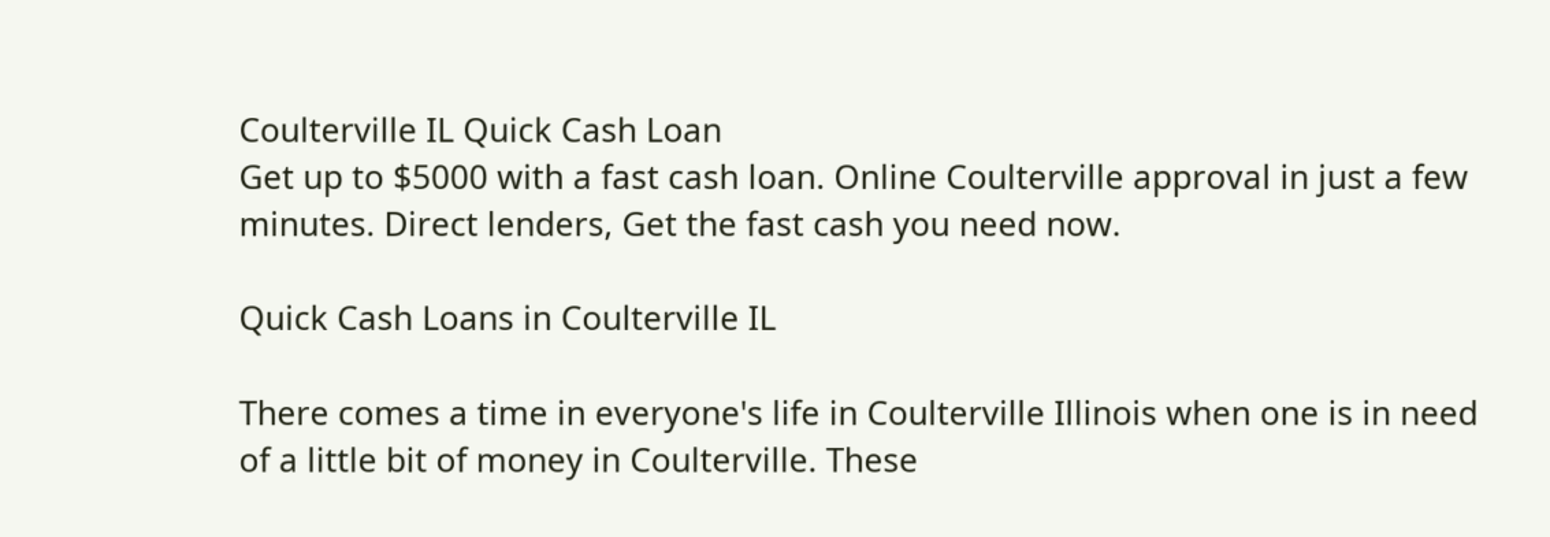Coulterville IL Quick Cash Loan
Get up to $5000 with a fast cash loan. Online Coulterville approval in just a few minutes. Direct lenders, Get the fast cash you need now.

Quick Cash Loans in Coulterville IL

There comes a time in everyone's life in Coulterville Illinois when one is in need of a little bit of money in Coulterville. These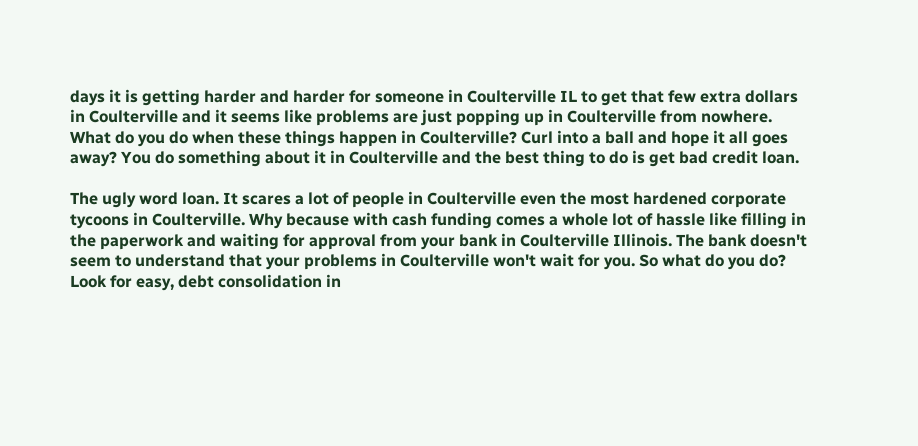days it is getting harder and harder for someone in Coulterville IL to get that few extra dollars in Coulterville and it seems like problems are just popping up in Coulterville from nowhere. What do you do when these things happen in Coulterville? Curl into a ball and hope it all goes away? You do something about it in Coulterville and the best thing to do is get bad credit loan.

The ugly word loan. It scares a lot of people in Coulterville even the most hardened corporate tycoons in Coulterville. Why because with cash funding comes a whole lot of hassle like filling in the paperwork and waiting for approval from your bank in Coulterville Illinois. The bank doesn't seem to understand that your problems in Coulterville won't wait for you. So what do you do? Look for easy, debt consolidation in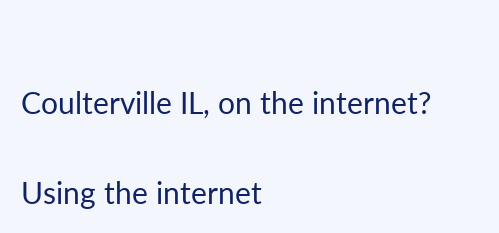Coulterville IL, on the internet?

Using the internet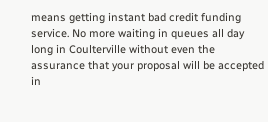means getting instant bad credit funding service. No more waiting in queues all day long in Coulterville without even the assurance that your proposal will be accepted in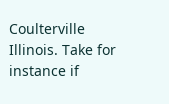Coulterville Illinois. Take for instance if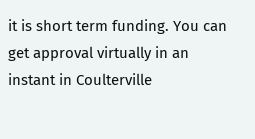it is short term funding. You can get approval virtually in an instant in Coulterville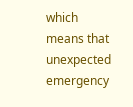which means that unexpected emergency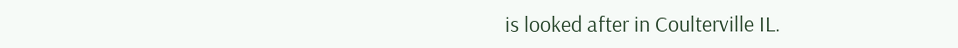is looked after in Coulterville IL.